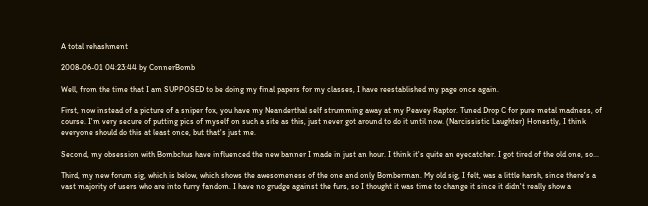A total rehashment

2008-06-01 04:23:44 by ConnerBomb

Well, from the time that I am SUPPOSED to be doing my final papers for my classes, I have reestablished my page once again.

First, now instead of a picture of a sniper fox, you have my Neanderthal self strumming away at my Peavey Raptor. Tuned Drop C for pure metal madness, of course. I'm very secure of putting pics of myself on such a site as this, just never got around to do it until now. (Narcissistic Laughter) Honestly, I think everyone should do this at least once, but that's just me.

Second, my obsession with Bombchus have influenced the new banner I made in just an hour. I think it's quite an eyecatcher. I got tired of the old one, so...

Third, my new forum sig, which is below, which shows the awesomeness of the one and only Bomberman. My old sig, I felt, was a little harsh, since there's a vast majority of users who are into furry fandom. I have no grudge against the furs, so I thought it was time to change it since it didn't really show a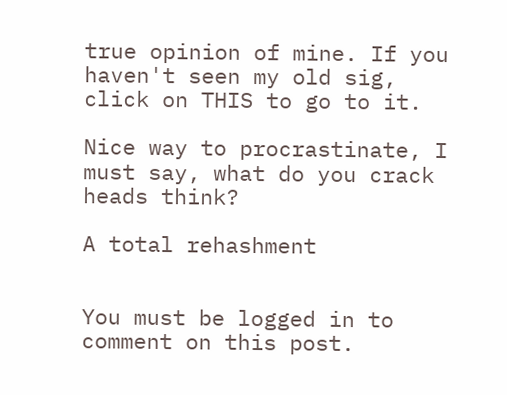true opinion of mine. If you haven't seen my old sig, click on THIS to go to it.

Nice way to procrastinate, I must say, what do you crack heads think?

A total rehashment


You must be logged in to comment on this post.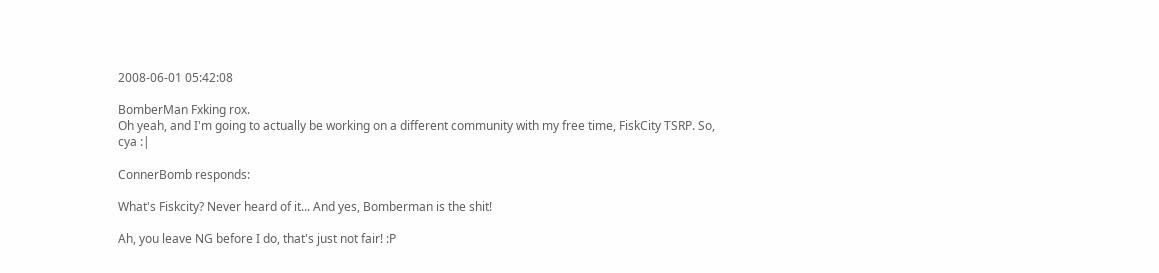2008-06-01 05:42:08

BomberMan Fxking rox.
Oh yeah, and I'm going to actually be working on a different community with my free time, FiskCity TSRP. So, cya :|

ConnerBomb responds:

What's Fiskcity? Never heard of it... And yes, Bomberman is the shit!

Ah, you leave NG before I do, that's just not fair! :P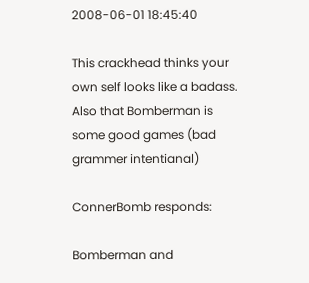2008-06-01 18:45:40

This crackhead thinks your own self looks like a badass.
Also that Bomberman is some good games (bad grammer intentianal)

ConnerBomb responds:

Bomberman and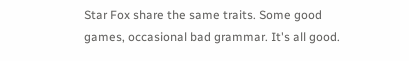Star Fox share the same traits. Some good games, occasional bad grammar. It's all good.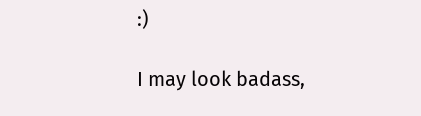:)

I may look badass,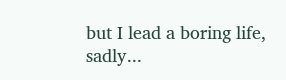but I lead a boring life, sadly...